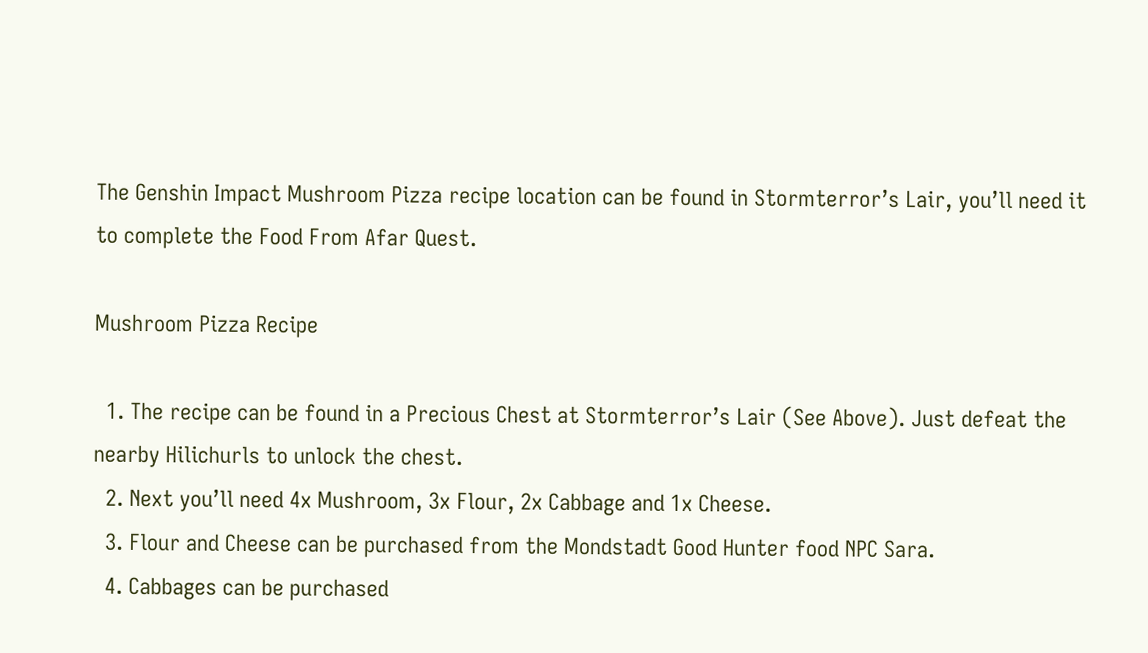The Genshin Impact Mushroom Pizza recipe location can be found in Stormterror’s Lair, you’ll need it to complete the Food From Afar Quest.

Mushroom Pizza Recipe

  1. The recipe can be found in a Precious Chest at Stormterror’s Lair (See Above). Just defeat the nearby Hilichurls to unlock the chest.
  2. Next you’ll need 4x Mushroom, 3x Flour, 2x Cabbage and 1x Cheese.
  3. Flour and Cheese can be purchased from the Mondstadt Good Hunter food NPC Sara.
  4. Cabbages can be purchased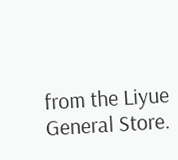from the Liyue General Store.